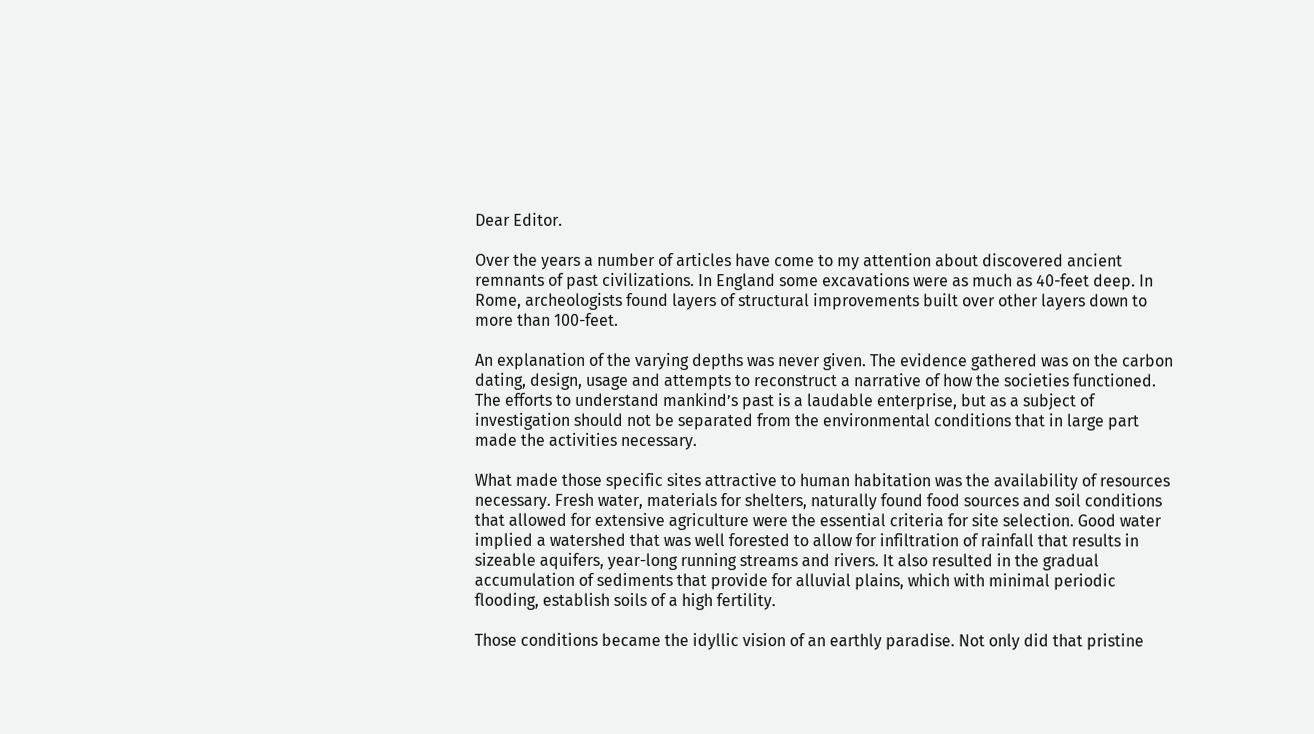Dear Editor.

Over the years a number of articles have come to my attention about discovered ancient remnants of past civilizations. In England some excavations were as much as 40-feet deep. In Rome, archeologists found layers of structural improvements built over other layers down to more than 100-feet.

An explanation of the varying depths was never given. The evidence gathered was on the carbon dating, design, usage and attempts to reconstruct a narrative of how the societies functioned. The efforts to understand mankind’s past is a laudable enterprise, but as a subject of investigation should not be separated from the environmental conditions that in large part made the activities necessary.

What made those specific sites attractive to human habitation was the availability of resources necessary. Fresh water, materials for shelters, naturally found food sources and soil conditions that allowed for extensive agriculture were the essential criteria for site selection. Good water implied a watershed that was well forested to allow for infiltration of rainfall that results in sizeable aquifers, year-long running streams and rivers. It also resulted in the gradual accumulation of sediments that provide for alluvial plains, which with minimal periodic flooding, establish soils of a high fertility.

Those conditions became the idyllic vision of an earthly paradise. Not only did that pristine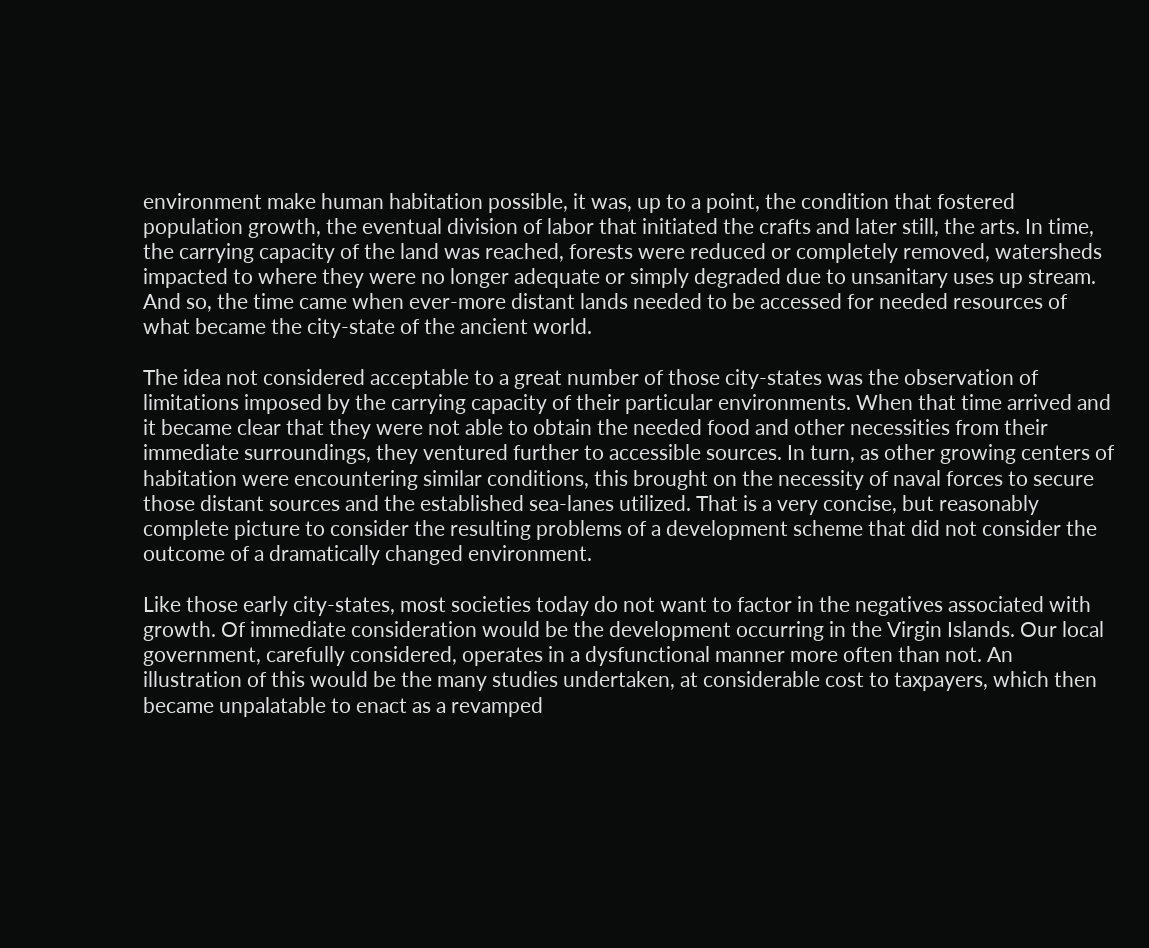environment make human habitation possible, it was, up to a point, the condition that fostered population growth, the eventual division of labor that initiated the crafts and later still, the arts. In time, the carrying capacity of the land was reached, forests were reduced or completely removed, watersheds impacted to where they were no longer adequate or simply degraded due to unsanitary uses up stream. And so, the time came when ever-more distant lands needed to be accessed for needed resources of what became the city-state of the ancient world.

The idea not considered acceptable to a great number of those city-states was the observation of limitations imposed by the carrying capacity of their particular environments. When that time arrived and it became clear that they were not able to obtain the needed food and other necessities from their immediate surroundings, they ventured further to accessible sources. In turn, as other growing centers of habitation were encountering similar conditions, this brought on the necessity of naval forces to secure those distant sources and the established sea-lanes utilized. That is a very concise, but reasonably complete picture to consider the resulting problems of a development scheme that did not consider the outcome of a dramatically changed environment.

Like those early city-states, most societies today do not want to factor in the negatives associated with growth. Of immediate consideration would be the development occurring in the Virgin Islands. Our local government, carefully considered, operates in a dysfunctional manner more often than not. An illustration of this would be the many studies undertaken, at considerable cost to taxpayers, which then became unpalatable to enact as a revamped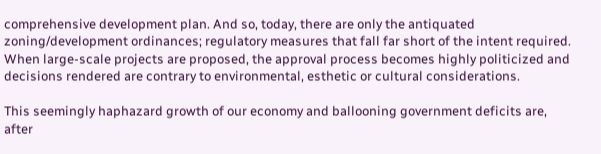comprehensive development plan. And so, today, there are only the antiquated zoning/development ordinances; regulatory measures that fall far short of the intent required. When large-scale projects are proposed, the approval process becomes highly politicized and decisions rendered are contrary to environmental, esthetic or cultural considerations.

This seemingly haphazard growth of our economy and ballooning government deficits are, after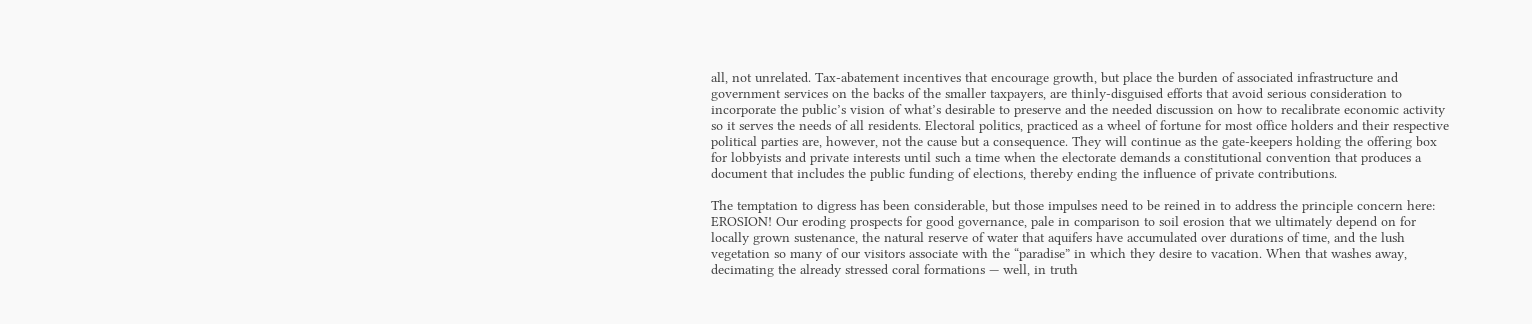all, not unrelated. Tax-abatement incentives that encourage growth, but place the burden of associated infrastructure and government services on the backs of the smaller taxpayers, are thinly-disguised efforts that avoid serious consideration to incorporate the public’s vision of what’s desirable to preserve and the needed discussion on how to recalibrate economic activity so it serves the needs of all residents. Electoral politics, practiced as a wheel of fortune for most office holders and their respective political parties are, however, not the cause but a consequence. They will continue as the gate-keepers holding the offering box for lobbyists and private interests until such a time when the electorate demands a constitutional convention that produces a document that includes the public funding of elections, thereby ending the influence of private contributions.

The temptation to digress has been considerable, but those impulses need to be reined in to address the principle concern here: EROSION! Our eroding prospects for good governance, pale in comparison to soil erosion that we ultimately depend on for locally grown sustenance, the natural reserve of water that aquifers have accumulated over durations of time, and the lush vegetation so many of our visitors associate with the “paradise” in which they desire to vacation. When that washes away, decimating the already stressed coral formations — well, in truth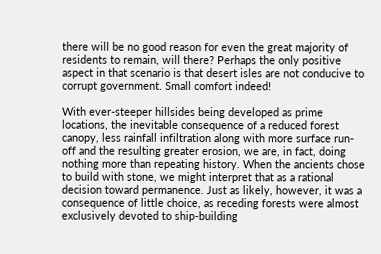there will be no good reason for even the great majority of residents to remain, will there? Perhaps the only positive aspect in that scenario is that desert isles are not conducive to corrupt government. Small comfort indeed!

With ever-steeper hillsides being developed as prime locations, the inevitable consequence of a reduced forest canopy, less rainfall infiltration along with more surface run-off and the resulting greater erosion, we are, in fact, doing nothing more than repeating history. When the ancients chose to build with stone, we might interpret that as a rational decision toward permanence. Just as likely, however, it was a consequence of little choice, as receding forests were almost exclusively devoted to ship-building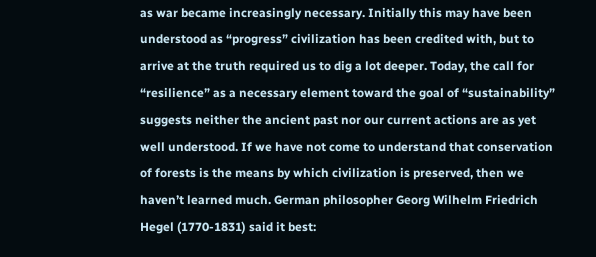as war became increasingly necessary. Initially this may have been understood as “progress” civilization has been credited with, but to arrive at the truth required us to dig a lot deeper. Today, the call for “resilience” as a necessary element toward the goal of “sustainability” suggests neither the ancient past nor our current actions are as yet well understood. If we have not come to understand that conservation of forests is the means by which civilization is preserved, then we haven’t learned much. German philosopher Georg Wilhelm Friedrich Hegel (1770-1831) said it best: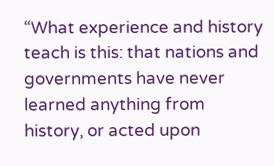“What experience and history teach is this: that nations and governments have never learned anything from history, or acted upon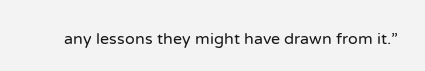any lessons they might have drawn from it.”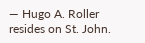— Hugo A. Roller resides on St. John.